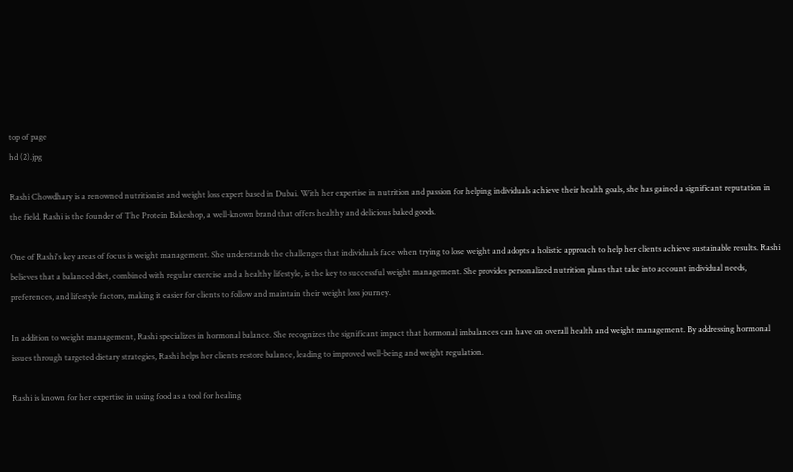top of page
hd (2).jpg

Rashi Chowdhary is a renowned nutritionist and weight loss expert based in Dubai. With her expertise in nutrition and passion for helping individuals achieve their health goals, she has gained a significant reputation in the field. Rashi is the founder of The Protein Bakeshop, a well-known brand that offers healthy and delicious baked goods.

One of Rashi's key areas of focus is weight management. She understands the challenges that individuals face when trying to lose weight and adopts a holistic approach to help her clients achieve sustainable results. Rashi believes that a balanced diet, combined with regular exercise and a healthy lifestyle, is the key to successful weight management. She provides personalized nutrition plans that take into account individual needs, preferences, and lifestyle factors, making it easier for clients to follow and maintain their weight loss journey.

In addition to weight management, Rashi specializes in hormonal balance. She recognizes the significant impact that hormonal imbalances can have on overall health and weight management. By addressing hormonal issues through targeted dietary strategies, Rashi helps her clients restore balance, leading to improved well-being and weight regulation.

Rashi is known for her expertise in using food as a tool for healing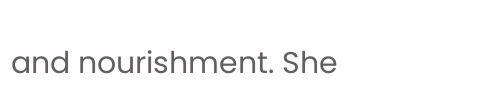and nourishment. She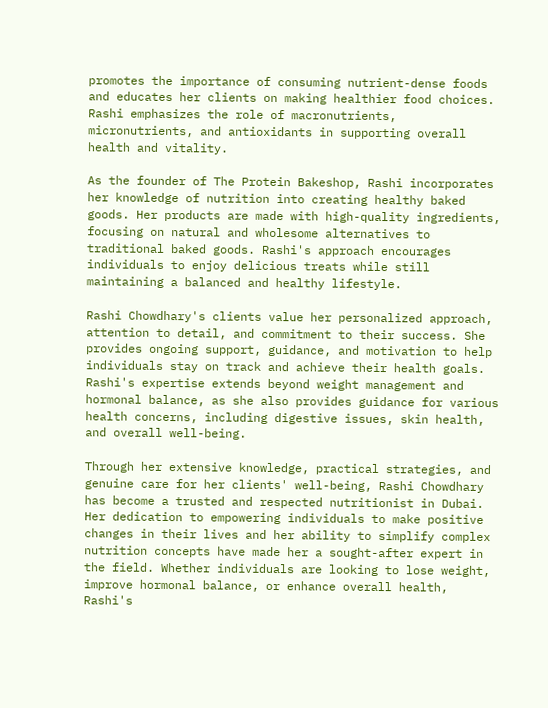promotes the importance of consuming nutrient-dense foods and educates her clients on making healthier food choices. Rashi emphasizes the role of macronutrients, micronutrients, and antioxidants in supporting overall health and vitality.

As the founder of The Protein Bakeshop, Rashi incorporates her knowledge of nutrition into creating healthy baked goods. Her products are made with high-quality ingredients, focusing on natural and wholesome alternatives to traditional baked goods. Rashi's approach encourages individuals to enjoy delicious treats while still maintaining a balanced and healthy lifestyle.

Rashi Chowdhary's clients value her personalized approach, attention to detail, and commitment to their success. She provides ongoing support, guidance, and motivation to help individuals stay on track and achieve their health goals. Rashi's expertise extends beyond weight management and hormonal balance, as she also provides guidance for various health concerns, including digestive issues, skin health, and overall well-being.

Through her extensive knowledge, practical strategies, and genuine care for her clients' well-being, Rashi Chowdhary has become a trusted and respected nutritionist in Dubai. Her dedication to empowering individuals to make positive changes in their lives and her ability to simplify complex nutrition concepts have made her a sought-after expert in the field. Whether individuals are looking to lose weight, improve hormonal balance, or enhance overall health, Rashi's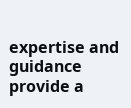expertise and guidance provide a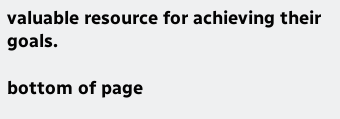valuable resource for achieving their goals.

bottom of page